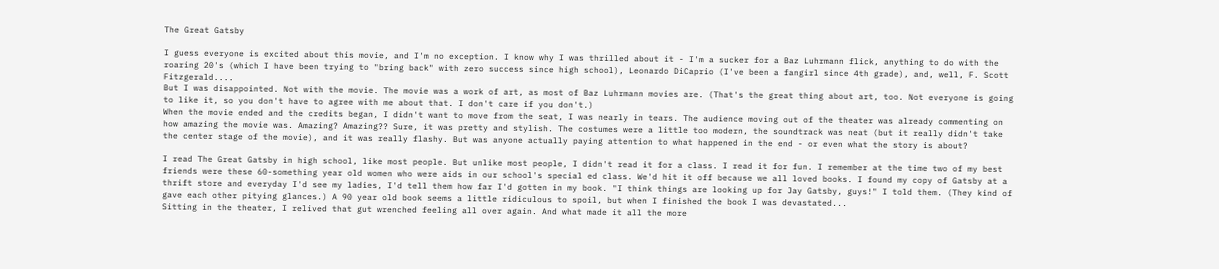The Great Gatsby

I guess everyone is excited about this movie, and I'm no exception. I know why I was thrilled about it - I'm a sucker for a Baz Luhrmann flick, anything to do with the roaring 20's (which I have been trying to "bring back" with zero success since high school), Leonardo DiCaprio (I've been a fangirl since 4th grade), and, well, F. Scott Fitzgerald....
But I was disappointed. Not with the movie. The movie was a work of art, as most of Baz Luhrmann movies are. (That's the great thing about art, too. Not everyone is going to like it, so you don't have to agree with me about that. I don't care if you don't.)
When the movie ended and the credits began, I didn't want to move from the seat, I was nearly in tears. The audience moving out of the theater was already commenting on how amazing the movie was. Amazing? Amazing?? Sure, it was pretty and stylish. The costumes were a little too modern, the soundtrack was neat (but it really didn't take the center stage of the movie), and it was really flashy. But was anyone actually paying attention to what happened in the end - or even what the story is about?

I read The Great Gatsby in high school, like most people. But unlike most people, I didn't read it for a class. I read it for fun. I remember at the time two of my best friends were these 60-something year old women who were aids in our school's special ed class. We'd hit it off because we all loved books. I found my copy of Gatsby at a thrift store and everyday I'd see my ladies, I'd tell them how far I'd gotten in my book. "I think things are looking up for Jay Gatsby, guys!" I told them. (They kind of gave each other pitying glances.) A 90 year old book seems a little ridiculous to spoil, but when I finished the book I was devastated...
Sitting in the theater, I relived that gut wrenched feeling all over again. And what made it all the more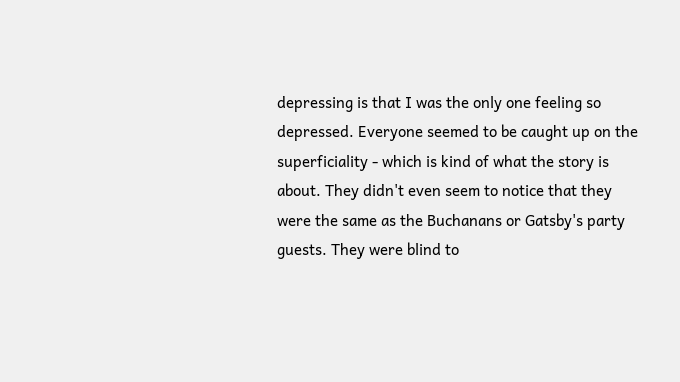depressing is that I was the only one feeling so depressed. Everyone seemed to be caught up on the superficiality - which is kind of what the story is about. They didn't even seem to notice that they were the same as the Buchanans or Gatsby's party guests. They were blind to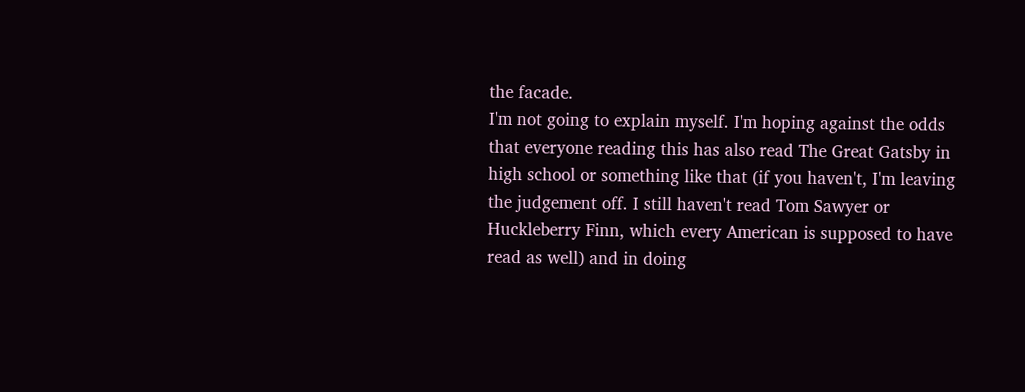the facade.
I'm not going to explain myself. I'm hoping against the odds that everyone reading this has also read The Great Gatsby in high school or something like that (if you haven't, I'm leaving the judgement off. I still haven't read Tom Sawyer or Huckleberry Finn, which every American is supposed to have read as well) and in doing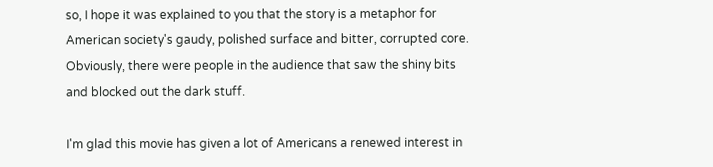so, I hope it was explained to you that the story is a metaphor for American society's gaudy, polished surface and bitter, corrupted core. Obviously, there were people in the audience that saw the shiny bits and blocked out the dark stuff.

I'm glad this movie has given a lot of Americans a renewed interest in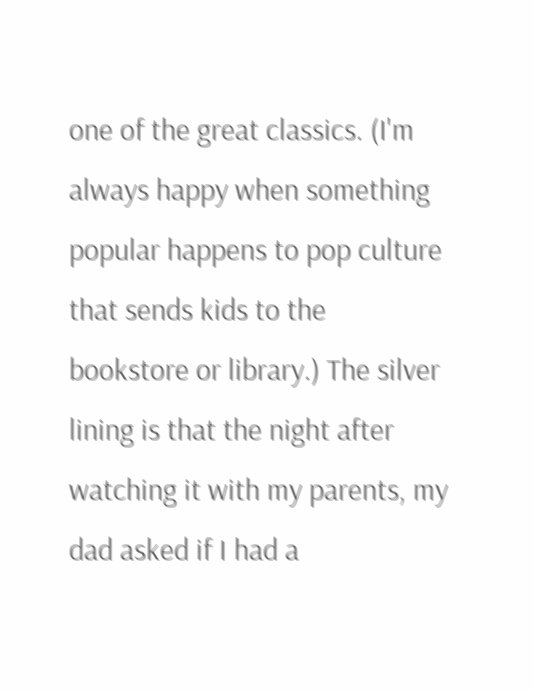one of the great classics. (I'm always happy when something popular happens to pop culture that sends kids to the bookstore or library.) The silver lining is that the night after watching it with my parents, my dad asked if I had a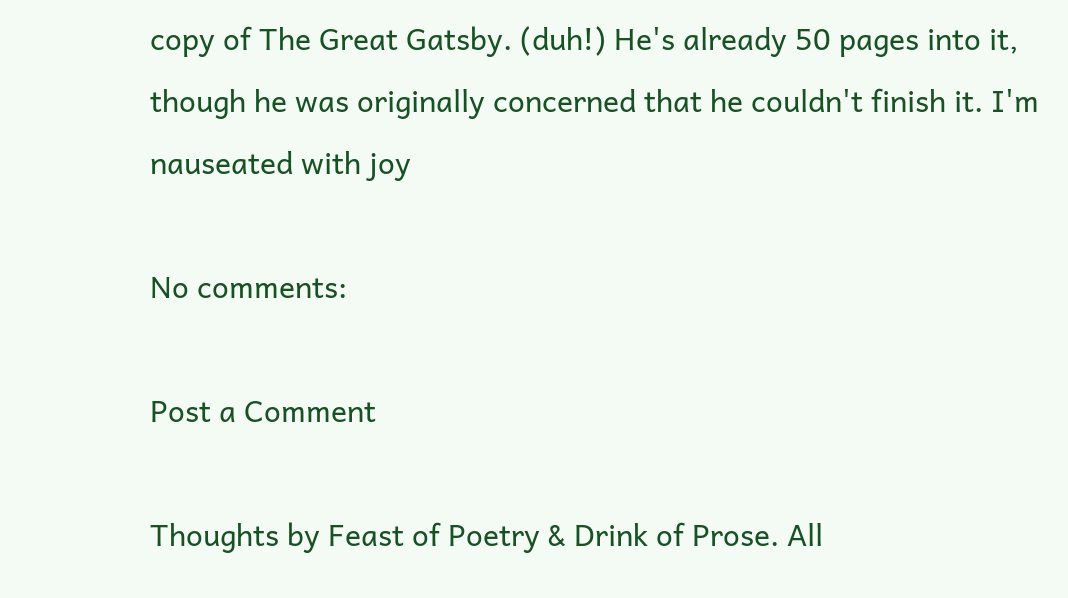copy of The Great Gatsby. (duh!) He's already 50 pages into it, though he was originally concerned that he couldn't finish it. I'm nauseated with joy

No comments:

Post a Comment

Thoughts by Feast of Poetry & Drink of Prose. All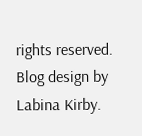rights reserved.
Blog design by Labina Kirby.